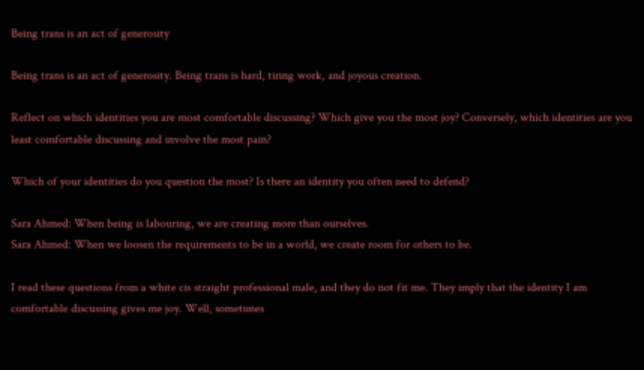Being trans is an act of generosity

Being trans is an act of generosity. Being trans is hard, tiring work, and joyous creation.

Reflect on which identities you are most comfortable discussing? Which give you the most joy? Conversely, which identities are you least comfortable discussing and involve the most pain?

Which of your identities do you question the most? Is there an identity you often need to defend?

Sara Ahmed: When being is labouring, we are creating more than ourselves.
Sara Ahmed: When we loosen the requirements to be in a world, we create room for others to be.

I read these questions from a white cis straight professional male, and they do not fit me. They imply that the identity I am comfortable discussing gives me joy. Well, sometimes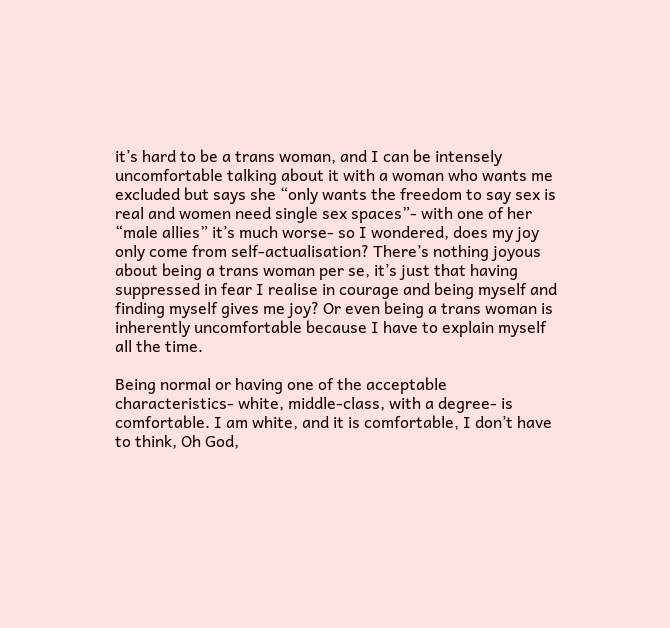it’s hard to be a trans woman, and I can be intensely uncomfortable talking about it with a woman who wants me excluded but says she “only wants the freedom to say sex is real and women need single sex spaces”- with one of her “male allies” it’s much worse- so I wondered, does my joy only come from self-actualisation? There’s nothing joyous about being a trans woman per se, it’s just that having suppressed in fear I realise in courage and being myself and finding myself gives me joy? Or even being a trans woman is inherently uncomfortable because I have to explain myself all the time.

Being normal or having one of the acceptable characteristics- white, middle-class, with a degree- is comfortable. I am white, and it is comfortable, I don’t have to think, Oh God,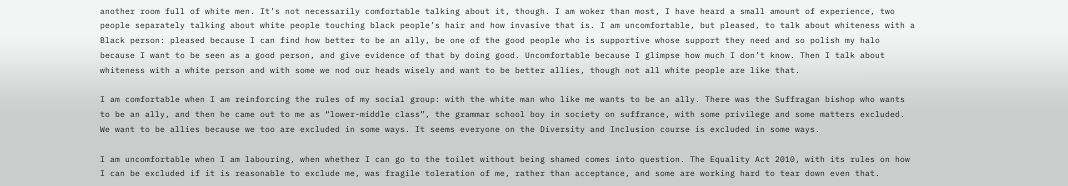another room full of white men. It’s not necessarily comfortable talking about it, though. I am woker than most, I have heard a small amount of experience, two people separately talking about white people touching black people’s hair and how invasive that is. I am uncomfortable, but pleased, to talk about whiteness with a Black person: pleased because I can find how better to be an ally, be one of the good people who is supportive whose support they need and so polish my halo because I want to be seen as a good person, and give evidence of that by doing good. Uncomfortable because I glimpse how much I don’t know. Then I talk about whiteness with a white person and with some we nod our heads wisely and want to be better allies, though not all white people are like that.

I am comfortable when I am reinforcing the rules of my social group: with the white man who like me wants to be an ally. There was the Suffragan bishop who wants to be an ally, and then he came out to me as “lower-middle class”, the grammar school boy in society on suffrance, with some privilege and some matters excluded. We want to be allies because we too are excluded in some ways. It seems everyone on the Diversity and Inclusion course is excluded in some ways.

I am uncomfortable when I am labouring, when whether I can go to the toilet without being shamed comes into question. The Equality Act 2010, with its rules on how I can be excluded if it is reasonable to exclude me, was fragile toleration of me, rather than acceptance, and some are working hard to tear down even that.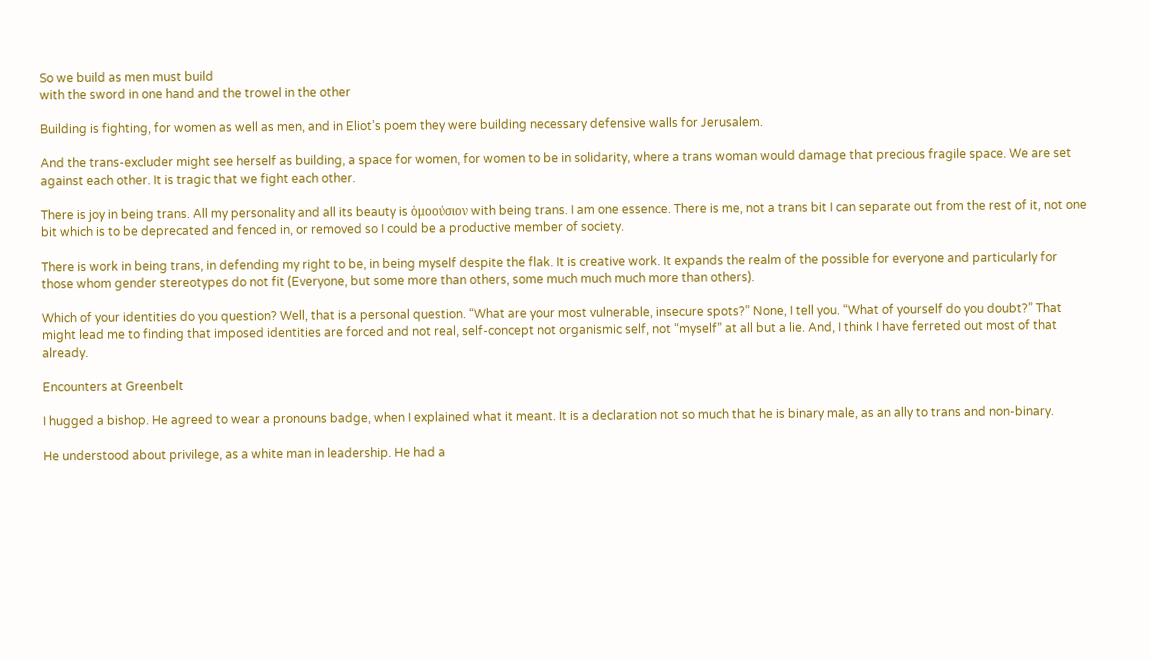So we build as men must build
with the sword in one hand and the trowel in the other

Building is fighting, for women as well as men, and in Eliot’s poem they were building necessary defensive walls for Jerusalem.

And the trans-excluder might see herself as building, a space for women, for women to be in solidarity, where a trans woman would damage that precious fragile space. We are set against each other. It is tragic that we fight each other.

There is joy in being trans. All my personality and all its beauty is ὁμοούσιον with being trans. I am one essence. There is me, not a trans bit I can separate out from the rest of it, not one bit which is to be deprecated and fenced in, or removed so I could be a productive member of society.

There is work in being trans, in defending my right to be, in being myself despite the flak. It is creative work. It expands the realm of the possible for everyone and particularly for those whom gender stereotypes do not fit (Everyone, but some more than others, some much much much more than others).

Which of your identities do you question? Well, that is a personal question. “What are your most vulnerable, insecure spots?” None, I tell you. “What of yourself do you doubt?” That might lead me to finding that imposed identities are forced and not real, self-concept not organismic self, not “myself” at all but a lie. And, I think I have ferreted out most of that already.

Encounters at Greenbelt

I hugged a bishop. He agreed to wear a pronouns badge, when I explained what it meant. It is a declaration not so much that he is binary male, as an ally to trans and non-binary.

He understood about privilege, as a white man in leadership. He had a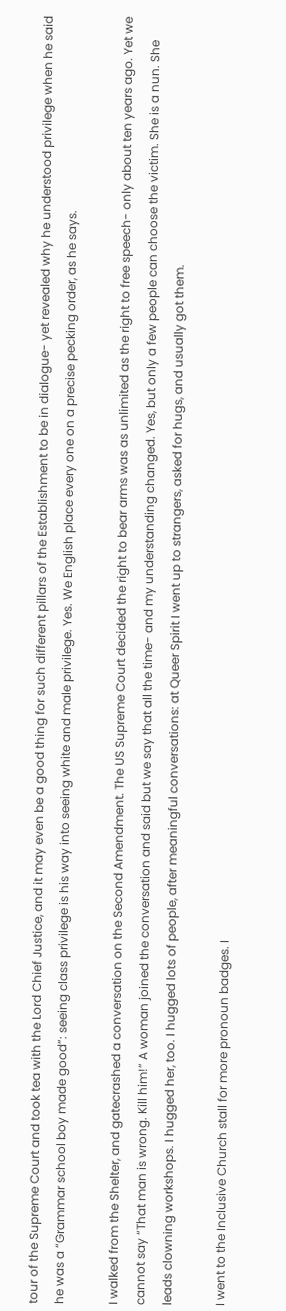tour of the Supreme Court and took tea with the Lord Chief Justice, and it may even be a good thing for such different pillars of the Establishment to be in dialogue- yet revealed why he understood privilege when he said he was a “Grammar school boy made good”: seeing class privilege is his way into seeing white and male privilege. Yes. We English place every one on a precise pecking order, as he says.

I walked from the Shelter, and gatecrashed a conversation on the Second Amendment. The US Supreme Court decided the right to bear arms was as unlimited as the right to free speech- only about ten years ago. Yet we cannot say “That man is wrong. Kill him!” A woman joined the conversation and said but we say that all the time- and my understanding changed. Yes, but only a few people can choose the victim. She is a nun. She leads clowning workshops. I hugged her, too. I hugged lots of people, after meaningful conversations: at Queer Spirit I went up to strangers, asked for hugs, and usually got them.

I went to the Inclusive Church stall for more pronoun badges. I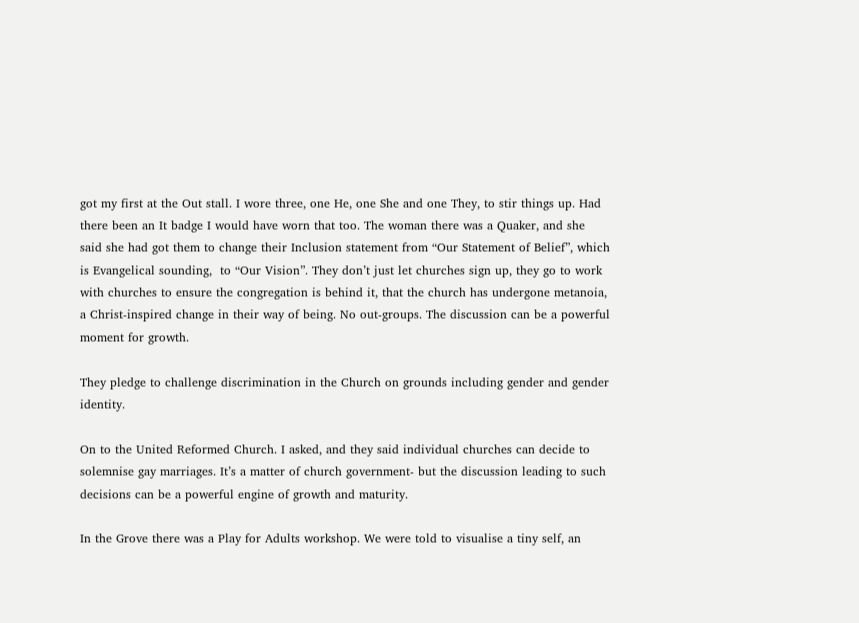got my first at the Out stall. I wore three, one He, one She and one They, to stir things up. Had there been an It badge I would have worn that too. The woman there was a Quaker, and she said she had got them to change their Inclusion statement from “Our Statement of Belief”, which is Evangelical sounding,  to “Our Vision”. They don’t just let churches sign up, they go to work with churches to ensure the congregation is behind it, that the church has undergone metanoia, a Christ-inspired change in their way of being. No out-groups. The discussion can be a powerful moment for growth.

They pledge to challenge discrimination in the Church on grounds including gender and gender identity.

On to the United Reformed Church. I asked, and they said individual churches can decide to solemnise gay marriages. It’s a matter of church government- but the discussion leading to such decisions can be a powerful engine of growth and maturity.

In the Grove there was a Play for Adults workshop. We were told to visualise a tiny self, an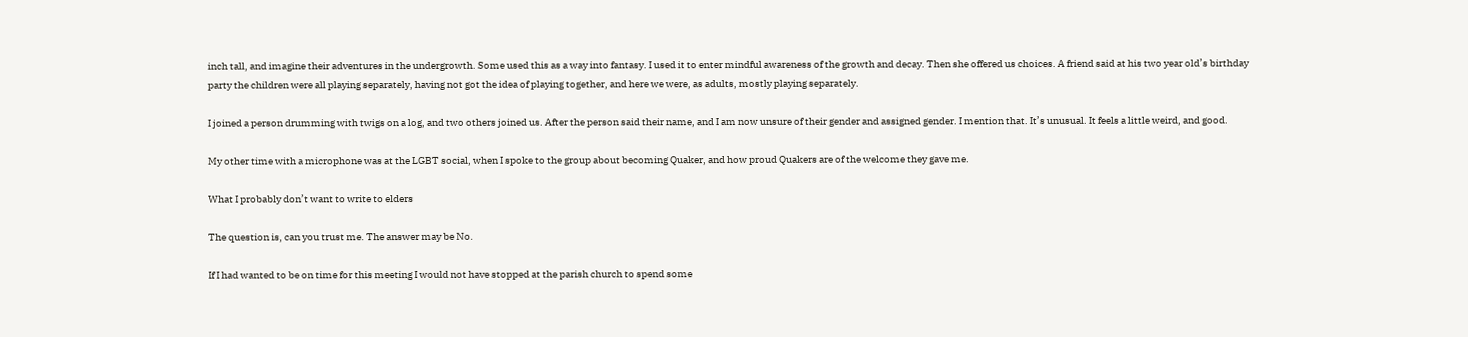inch tall, and imagine their adventures in the undergrowth. Some used this as a way into fantasy. I used it to enter mindful awareness of the growth and decay. Then she offered us choices. A friend said at his two year old’s birthday party the children were all playing separately, having not got the idea of playing together, and here we were, as adults, mostly playing separately.

I joined a person drumming with twigs on a log, and two others joined us. After the person said their name, and I am now unsure of their gender and assigned gender. I mention that. It’s unusual. It feels a little weird, and good.

My other time with a microphone was at the LGBT social, when I spoke to the group about becoming Quaker, and how proud Quakers are of the welcome they gave me.

What I probably don’t want to write to elders

The question is, can you trust me. The answer may be No.

If I had wanted to be on time for this meeting I would not have stopped at the parish church to spend some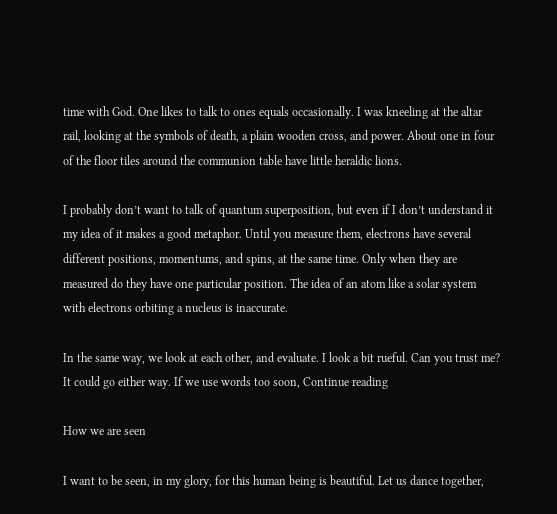time with God. One likes to talk to ones equals occasionally. I was kneeling at the altar rail, looking at the symbols of death, a plain wooden cross, and power. About one in four of the floor tiles around the communion table have little heraldic lions.

I probably don’t want to talk of quantum superposition, but even if I don’t understand it my idea of it makes a good metaphor. Until you measure them, electrons have several different positions, momentums, and spins, at the same time. Only when they are measured do they have one particular position. The idea of an atom like a solar system with electrons orbiting a nucleus is inaccurate.

In the same way, we look at each other, and evaluate. I look a bit rueful. Can you trust me? It could go either way. If we use words too soon, Continue reading

How we are seen

I want to be seen, in my glory, for this human being is beautiful. Let us dance together,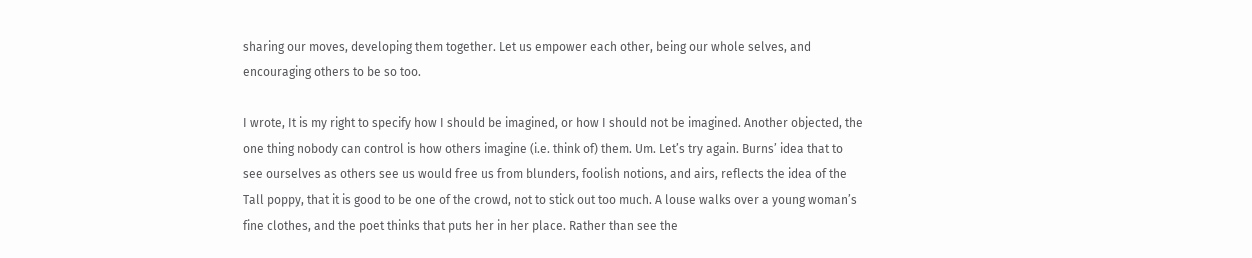sharing our moves, developing them together. Let us empower each other, being our whole selves, and encouraging others to be so too.

I wrote, It is my right to specify how I should be imagined, or how I should not be imagined. Another objected, the one thing nobody can control is how others imagine (i.e. think of) them. Um. Let’s try again. Burns’ idea that to see ourselves as others see us would free us from blunders, foolish notions, and airs, reflects the idea of the Tall poppy, that it is good to be one of the crowd, not to stick out too much. A louse walks over a young woman’s fine clothes, and the poet thinks that puts her in her place. Rather than see the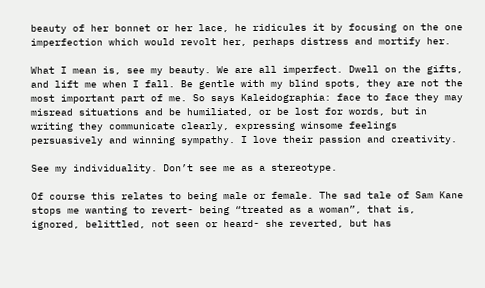beauty of her bonnet or her lace, he ridicules it by focusing on the one imperfection which would revolt her, perhaps distress and mortify her.

What I mean is, see my beauty. We are all imperfect. Dwell on the gifts, and lift me when I fall. Be gentle with my blind spots, they are not the most important part of me. So says Kaleidographia: face to face they may misread situations and be humiliated, or be lost for words, but in writing they communicate clearly, expressing winsome feelings persuasively and winning sympathy. I love their passion and creativity.

See my individuality. Don’t see me as a stereotype.

Of course this relates to being male or female. The sad tale of Sam Kane stops me wanting to revert- being “treated as a woman”, that is, ignored, belittled, not seen or heard- she reverted, but has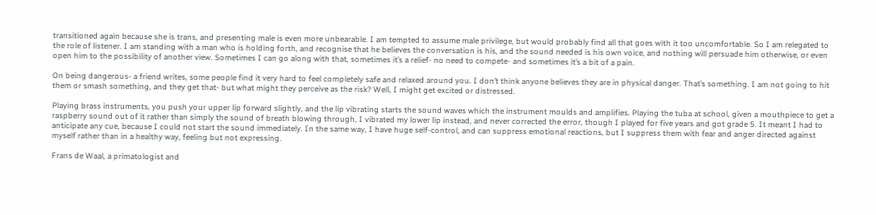transitioned again because she is trans, and presenting male is even more unbearable. I am tempted to assume male privilege, but would probably find all that goes with it too uncomfortable. So I am relegated to the role of listener. I am standing with a man who is holding forth, and recognise that he believes the conversation is his, and the sound needed is his own voice, and nothing will persuade him otherwise, or even open him to the possibility of another view. Sometimes I can go along with that, sometimes it’s a relief- no need to compete- and sometimes it’s a bit of a pain.

On being dangerous- a friend writes, some people find it very hard to feel completely safe and relaxed around you. I don’t think anyone believes they are in physical danger. That’s something. I am not going to hit them or smash something, and they get that- but what might they perceive as the risk? Well, I might get excited or distressed.

Playing brass instruments, you push your upper lip forward slightly, and the lip vibrating starts the sound waves which the instrument moulds and amplifies. Playing the tuba at school, given a mouthpiece to get a raspberry sound out of it rather than simply the sound of breath blowing through, I vibrated my lower lip instead, and never corrected the error, though I played for five years and got grade 5. It meant I had to anticipate any cue, because I could not start the sound immediately. In the same way, I have huge self-control, and can suppress emotional reactions, but I suppress them with fear and anger directed against myself rather than in a healthy way, feeling but not expressing.

Frans de Waal, a primatologist and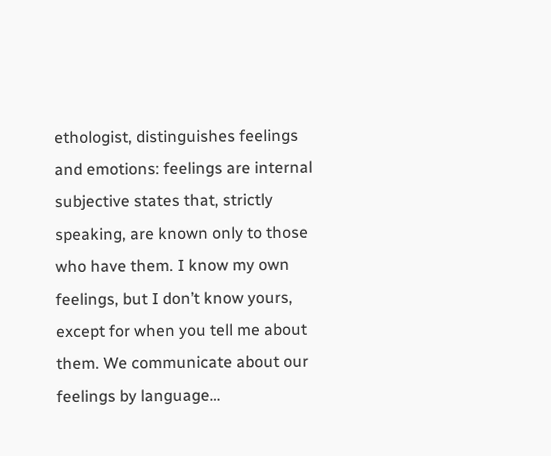ethologist, distinguishes feelings and emotions: feelings are internal subjective states that, strictly speaking, are known only to those who have them. I know my own feelings, but I don’t know yours, except for when you tell me about them. We communicate about our feelings by language…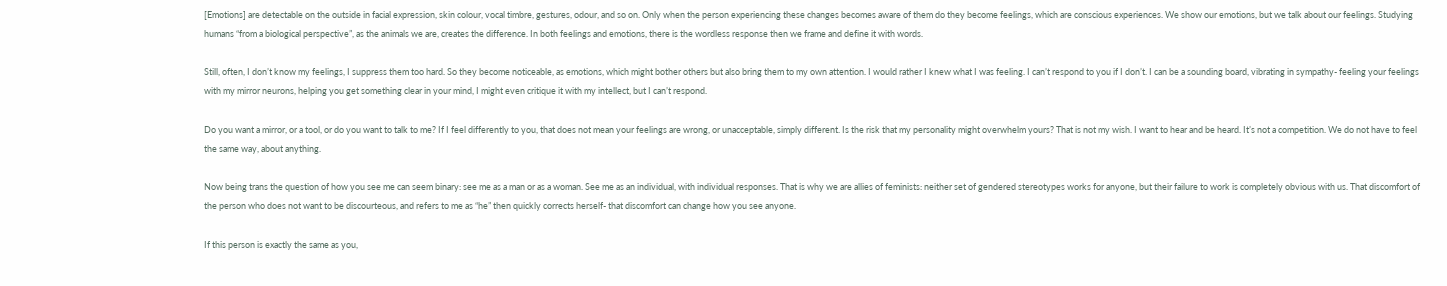[Emotions] are detectable on the outside in facial expression, skin colour, vocal timbre, gestures, odour, and so on. Only when the person experiencing these changes becomes aware of them do they become feelings, which are conscious experiences. We show our emotions, but we talk about our feelings. Studying humans “from a biological perspective”, as the animals we are, creates the difference. In both feelings and emotions, there is the wordless response then we frame and define it with words.

Still, often, I don’t know my feelings, I suppress them too hard. So they become noticeable, as emotions, which might bother others but also bring them to my own attention. I would rather I knew what I was feeling. I can’t respond to you if I don’t. I can be a sounding board, vibrating in sympathy- feeling your feelings with my mirror neurons, helping you get something clear in your mind, I might even critique it with my intellect, but I can’t respond.

Do you want a mirror, or a tool, or do you want to talk to me? If I feel differently to you, that does not mean your feelings are wrong, or unacceptable, simply different. Is the risk that my personality might overwhelm yours? That is not my wish. I want to hear and be heard. It’s not a competition. We do not have to feel the same way, about anything.

Now being trans the question of how you see me can seem binary: see me as a man or as a woman. See me as an individual, with individual responses. That is why we are allies of feminists: neither set of gendered stereotypes works for anyone, but their failure to work is completely obvious with us. That discomfort of the person who does not want to be discourteous, and refers to me as “he” then quickly corrects herself- that discomfort can change how you see anyone.

If this person is exactly the same as you,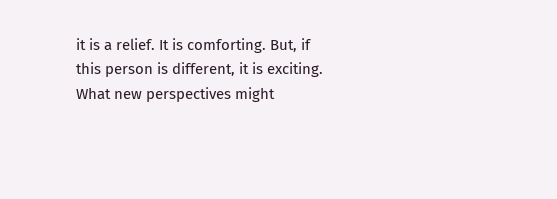it is a relief. It is comforting. But, if this person is different, it is exciting. What new perspectives might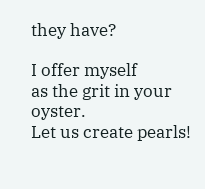they have?

I offer myself
as the grit in your oyster.
Let us create pearls!